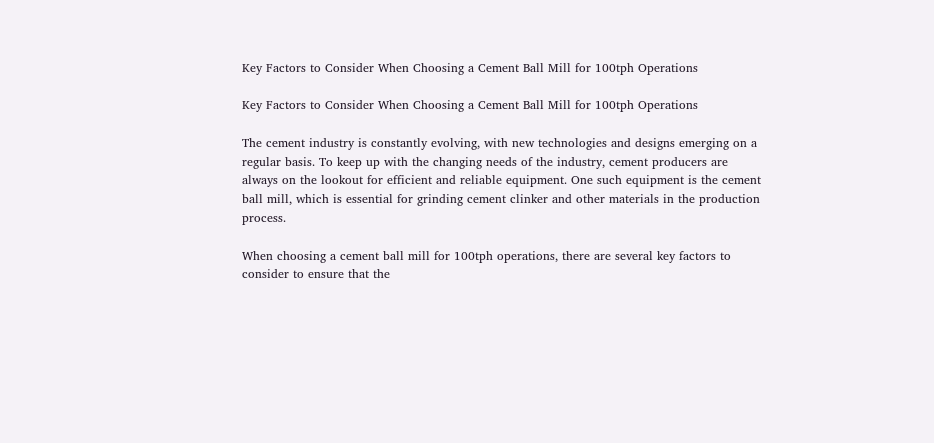Key Factors to Consider When Choosing a Cement Ball Mill for 100tph Operations

Key Factors to Consider When Choosing a Cement Ball Mill for 100tph Operations

The cement industry is constantly evolving, with new technologies and designs emerging on a regular basis. To keep up with the changing needs of the industry, cement producers are always on the lookout for efficient and reliable equipment. One such equipment is the cement ball mill, which is essential for grinding cement clinker and other materials in the production process.

When choosing a cement ball mill for 100tph operations, there are several key factors to consider to ensure that the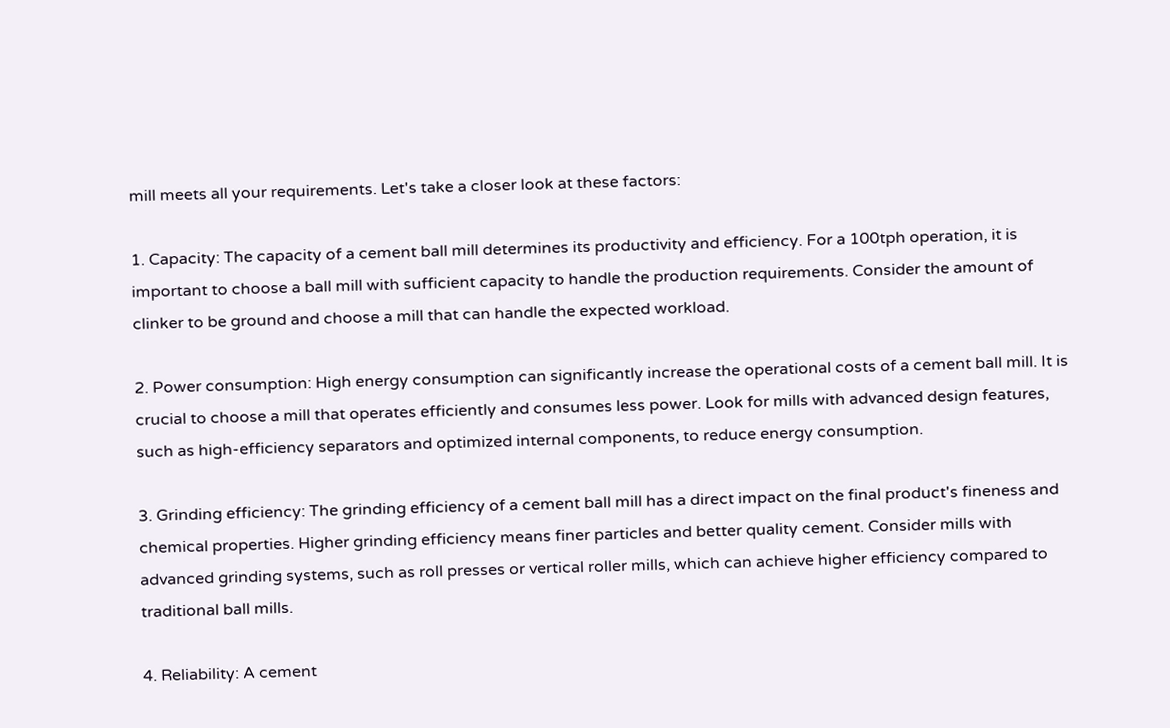mill meets all your requirements. Let's take a closer look at these factors:

1. Capacity: The capacity of a cement ball mill determines its productivity and efficiency. For a 100tph operation, it is important to choose a ball mill with sufficient capacity to handle the production requirements. Consider the amount of clinker to be ground and choose a mill that can handle the expected workload.

2. Power consumption: High energy consumption can significantly increase the operational costs of a cement ball mill. It is crucial to choose a mill that operates efficiently and consumes less power. Look for mills with advanced design features, such as high-efficiency separators and optimized internal components, to reduce energy consumption.

3. Grinding efficiency: The grinding efficiency of a cement ball mill has a direct impact on the final product's fineness and chemical properties. Higher grinding efficiency means finer particles and better quality cement. Consider mills with advanced grinding systems, such as roll presses or vertical roller mills, which can achieve higher efficiency compared to traditional ball mills.

4. Reliability: A cement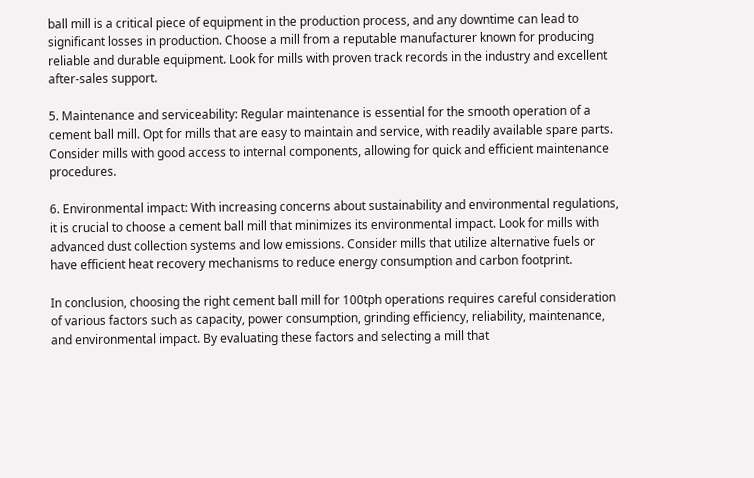ball mill is a critical piece of equipment in the production process, and any downtime can lead to significant losses in production. Choose a mill from a reputable manufacturer known for producing reliable and durable equipment. Look for mills with proven track records in the industry and excellent after-sales support.

5. Maintenance and serviceability: Regular maintenance is essential for the smooth operation of a cement ball mill. Opt for mills that are easy to maintain and service, with readily available spare parts. Consider mills with good access to internal components, allowing for quick and efficient maintenance procedures.

6. Environmental impact: With increasing concerns about sustainability and environmental regulations, it is crucial to choose a cement ball mill that minimizes its environmental impact. Look for mills with advanced dust collection systems and low emissions. Consider mills that utilize alternative fuels or have efficient heat recovery mechanisms to reduce energy consumption and carbon footprint.

In conclusion, choosing the right cement ball mill for 100tph operations requires careful consideration of various factors such as capacity, power consumption, grinding efficiency, reliability, maintenance, and environmental impact. By evaluating these factors and selecting a mill that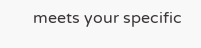meets your specific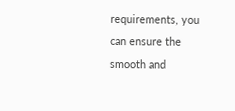requirements, you can ensure the smooth and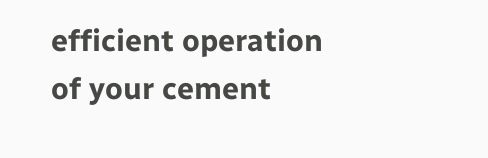efficient operation of your cement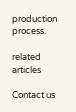production process.

related articles

Contact us